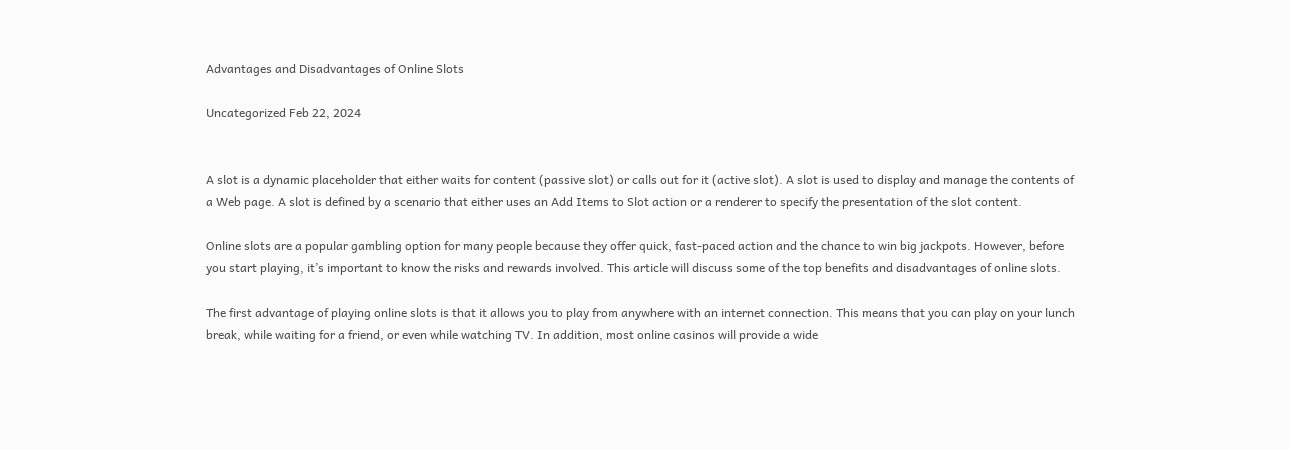Advantages and Disadvantages of Online Slots

Uncategorized Feb 22, 2024


A slot is a dynamic placeholder that either waits for content (passive slot) or calls out for it (active slot). A slot is used to display and manage the contents of a Web page. A slot is defined by a scenario that either uses an Add Items to Slot action or a renderer to specify the presentation of the slot content.

Online slots are a popular gambling option for many people because they offer quick, fast-paced action and the chance to win big jackpots. However, before you start playing, it’s important to know the risks and rewards involved. This article will discuss some of the top benefits and disadvantages of online slots.

The first advantage of playing online slots is that it allows you to play from anywhere with an internet connection. This means that you can play on your lunch break, while waiting for a friend, or even while watching TV. In addition, most online casinos will provide a wide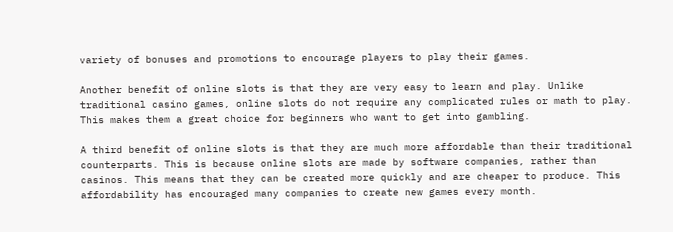variety of bonuses and promotions to encourage players to play their games.

Another benefit of online slots is that they are very easy to learn and play. Unlike traditional casino games, online slots do not require any complicated rules or math to play. This makes them a great choice for beginners who want to get into gambling.

A third benefit of online slots is that they are much more affordable than their traditional counterparts. This is because online slots are made by software companies, rather than casinos. This means that they can be created more quickly and are cheaper to produce. This affordability has encouraged many companies to create new games every month.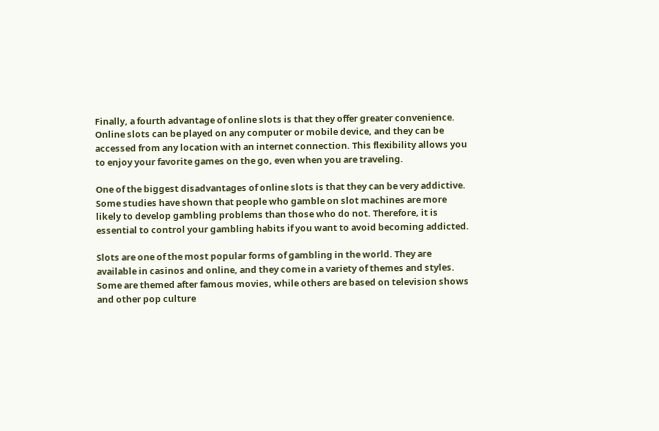Finally, a fourth advantage of online slots is that they offer greater convenience. Online slots can be played on any computer or mobile device, and they can be accessed from any location with an internet connection. This flexibility allows you to enjoy your favorite games on the go, even when you are traveling.

One of the biggest disadvantages of online slots is that they can be very addictive. Some studies have shown that people who gamble on slot machines are more likely to develop gambling problems than those who do not. Therefore, it is essential to control your gambling habits if you want to avoid becoming addicted.

Slots are one of the most popular forms of gambling in the world. They are available in casinos and online, and they come in a variety of themes and styles. Some are themed after famous movies, while others are based on television shows and other pop culture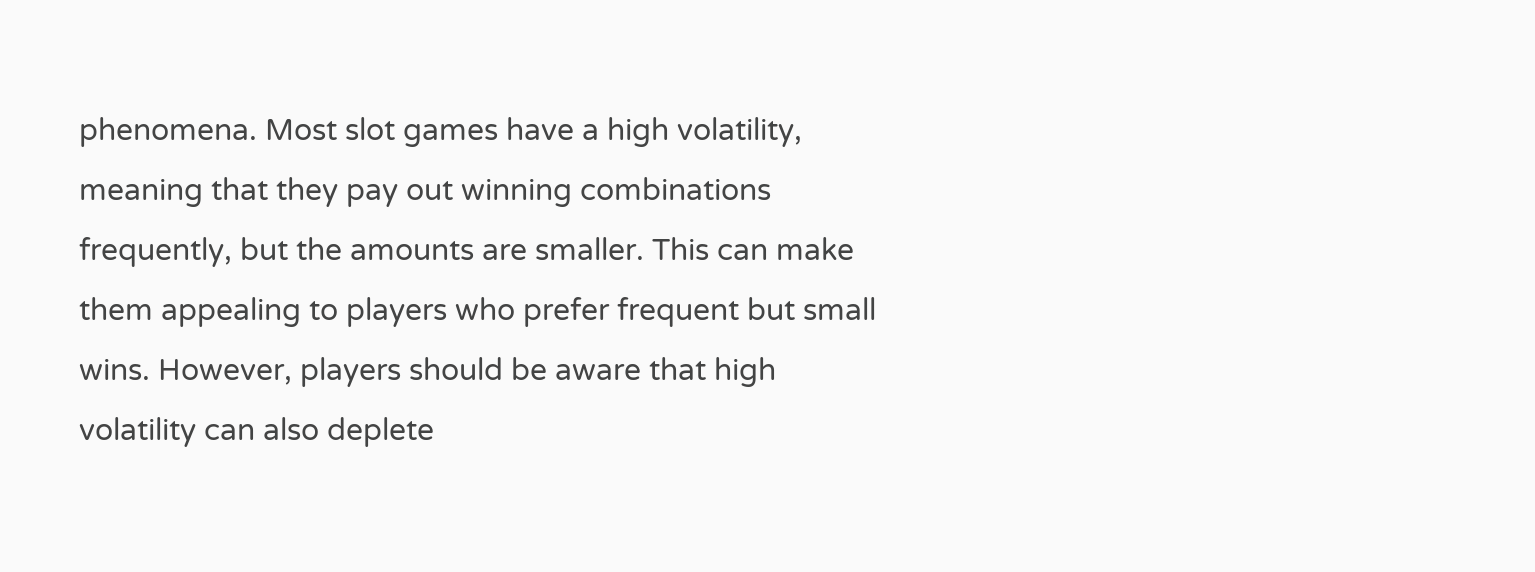phenomena. Most slot games have a high volatility, meaning that they pay out winning combinations frequently, but the amounts are smaller. This can make them appealing to players who prefer frequent but small wins. However, players should be aware that high volatility can also deplete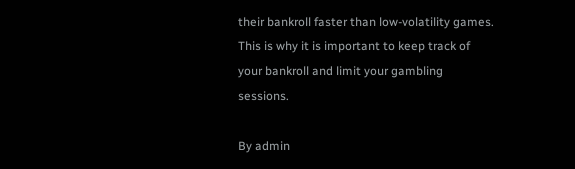their bankroll faster than low-volatility games. This is why it is important to keep track of your bankroll and limit your gambling sessions.

By admin